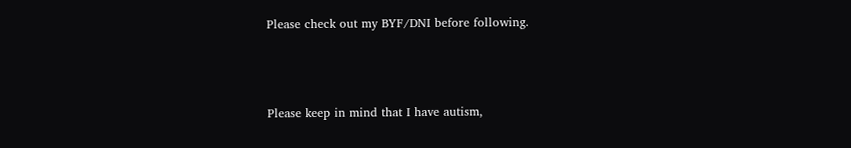Please check out my BYF/DNI before following.



Please keep in mind that I have autism,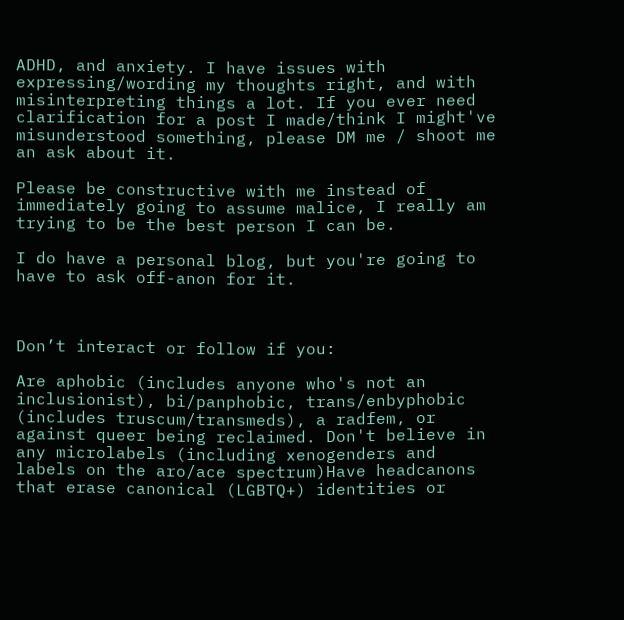ADHD, and anxiety. I have issues with expressing/wording my thoughts right, and with misinterpreting things a lot. If you ever need clarification for a post I made/think I might've misunderstood something, please DM me / shoot me an ask about it.

Please be constructive with me instead of immediately going to assume malice, I really am trying to be the best person I can be.

I do have a personal blog, but you're going to have to ask off-anon for it.



Don’t interact or follow if you:

Are aphobic (includes anyone who's not an inclusionist), bi/panphobic, trans/enbyphobic (includes truscum/transmeds), a radfem, or against queer being reclaimed. Don't believe in any microlabels (including xenogenders and labels on the aro/ace spectrum)Have headcanons that erase canonical (LGBTQ+) identities or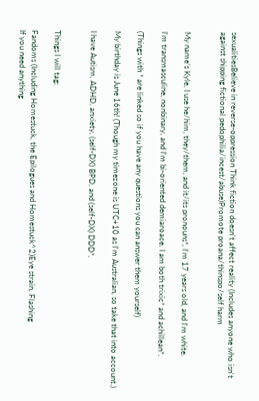sexualitiesBelieve in reverse-oppression Think fiction doesn't affect reality (Includes anyone who isn't against shipping fictional pedophilia/incest/abuse)Promote proana/thinspo/self harm


My name’s Kyle, I use he/him, they/them, and it/its pronouns*, I’m 17 years old, and I'm white.

I’m transmasculine, nonbinary, and I’m bi-oriented demiaroace. I am both trixic* and achillean*.

(Things with * are linked so if you have any questions you can answer them yourself)

My birthday is June 16th! (Though my timezone is UTC+10 as I'm Australian, so take that into account.)

I have Autism, ADHD, anxiety, (self-DX) BPD, and (self-DX) DDD*.


Things I will tag:

Fandoms (Including Homestuck, the Epilogues and Homestuck^2)Eye strain, Flashing
If you need anything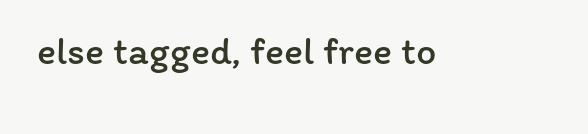else tagged, feel free to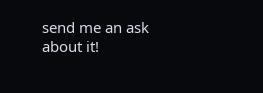send me an ask about it!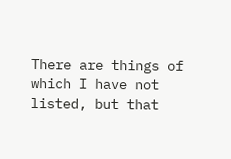There are things of which I have not listed, but that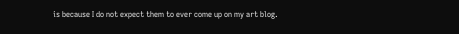is because I do not expect them to ever come up on my art blog.